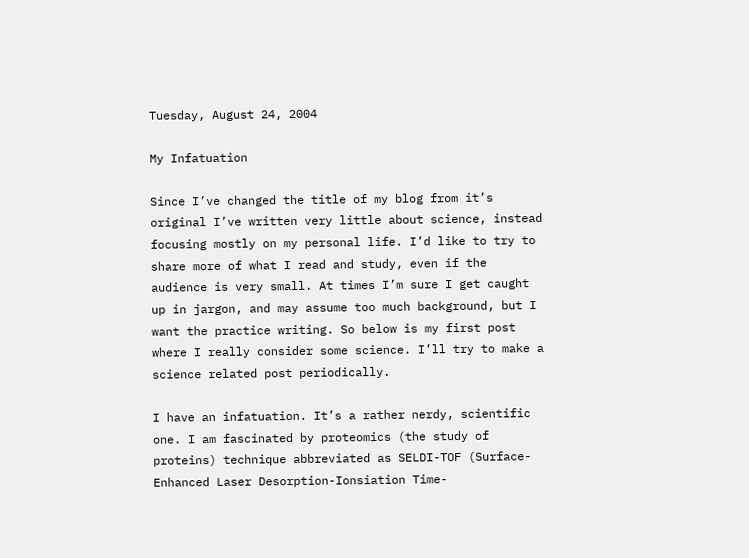Tuesday, August 24, 2004

My Infatuation

Since I’ve changed the title of my blog from it’s original I’ve written very little about science, instead focusing mostly on my personal life. I’d like to try to share more of what I read and study, even if the audience is very small. At times I’m sure I get caught up in jargon, and may assume too much background, but I want the practice writing. So below is my first post where I really consider some science. I’ll try to make a science related post periodically.

I have an infatuation. It’s a rather nerdy, scientific one. I am fascinated by proteomics (the study of proteins) technique abbreviated as SELDI-TOF (Surface-Enhanced Laser Desorption-Ionsiation Time-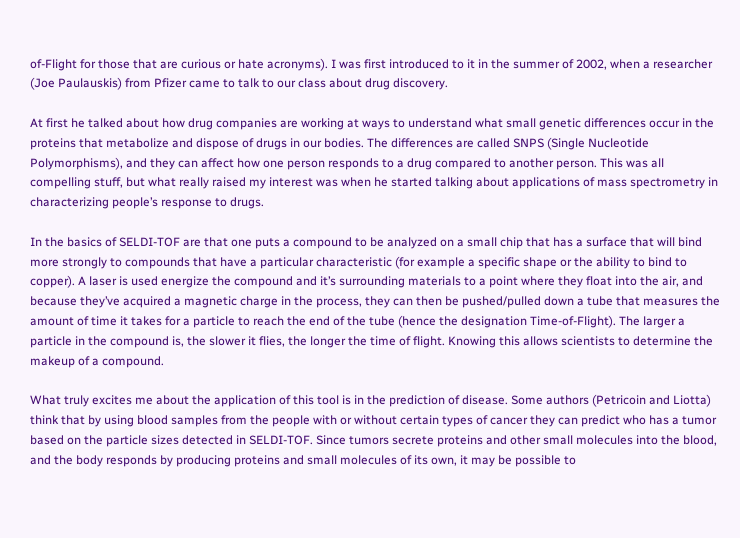of-Flight for those that are curious or hate acronyms). I was first introduced to it in the summer of 2002, when a researcher (Joe Paulauskis) from Pfizer came to talk to our class about drug discovery.

At first he talked about how drug companies are working at ways to understand what small genetic differences occur in the proteins that metabolize and dispose of drugs in our bodies. The differences are called SNPS (Single Nucleotide Polymorphisms), and they can affect how one person responds to a drug compared to another person. This was all compelling stuff, but what really raised my interest was when he started talking about applications of mass spectrometry in characterizing people’s response to drugs.

In the basics of SELDI-TOF are that one puts a compound to be analyzed on a small chip that has a surface that will bind more strongly to compounds that have a particular characteristic (for example a specific shape or the ability to bind to copper). A laser is used energize the compound and it’s surrounding materials to a point where they float into the air, and because they’ve acquired a magnetic charge in the process, they can then be pushed/pulled down a tube that measures the amount of time it takes for a particle to reach the end of the tube (hence the designation Time-of-Flight). The larger a particle in the compound is, the slower it flies, the longer the time of flight. Knowing this allows scientists to determine the makeup of a compound.

What truly excites me about the application of this tool is in the prediction of disease. Some authors (Petricoin and Liotta) think that by using blood samples from the people with or without certain types of cancer they can predict who has a tumor based on the particle sizes detected in SELDI-TOF. Since tumors secrete proteins and other small molecules into the blood, and the body responds by producing proteins and small molecules of its own, it may be possible to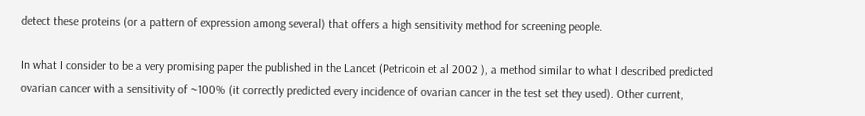detect these proteins (or a pattern of expression among several) that offers a high sensitivity method for screening people.

In what I consider to be a very promising paper the published in the Lancet (Petricoin et al 2002 ), a method similar to what I described predicted ovarian cancer with a sensitivity of ~100% (it correctly predicted every incidence of ovarian cancer in the test set they used). Other current,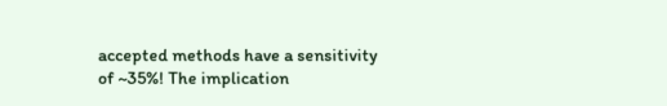accepted methods have a sensitivity of ~35%! The implication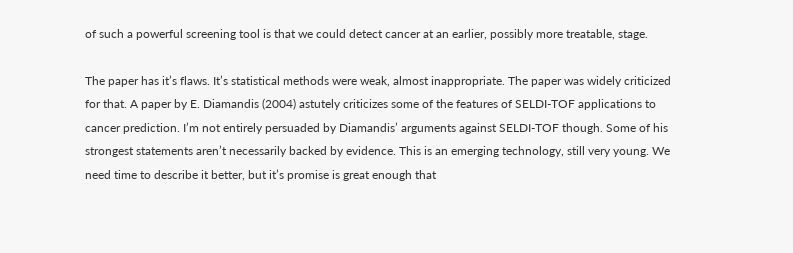of such a powerful screening tool is that we could detect cancer at an earlier, possibly more treatable, stage.

The paper has it’s flaws. It’s statistical methods were weak, almost inappropriate. The paper was widely criticized for that. A paper by E. Diamandis (2004) astutely criticizes some of the features of SELDI-TOF applications to cancer prediction. I’m not entirely persuaded by Diamandis’ arguments against SELDI-TOF though. Some of his strongest statements aren’t necessarily backed by evidence. This is an emerging technology, still very young. We need time to describe it better, but it’s promise is great enough that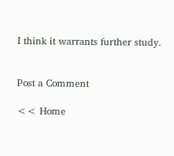I think it warrants further study.


Post a Comment

<< Home